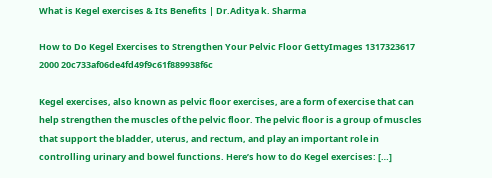What is Kegel exercises & Its Benefits | Dr.Aditya k. Sharma

How to Do Kegel Exercises to Strengthen Your Pelvic Floor GettyImages 1317323617 2000 20c733af06de4fd49f9c61f889938f6c

Kegel exercises, also known as pelvic floor exercises, are a form of exercise that can help strengthen the muscles of the pelvic floor. The pelvic floor is a group of muscles that support the bladder, uterus, and rectum, and play an important role in controlling urinary and bowel functions. Here’s how to do Kegel exercises: […]